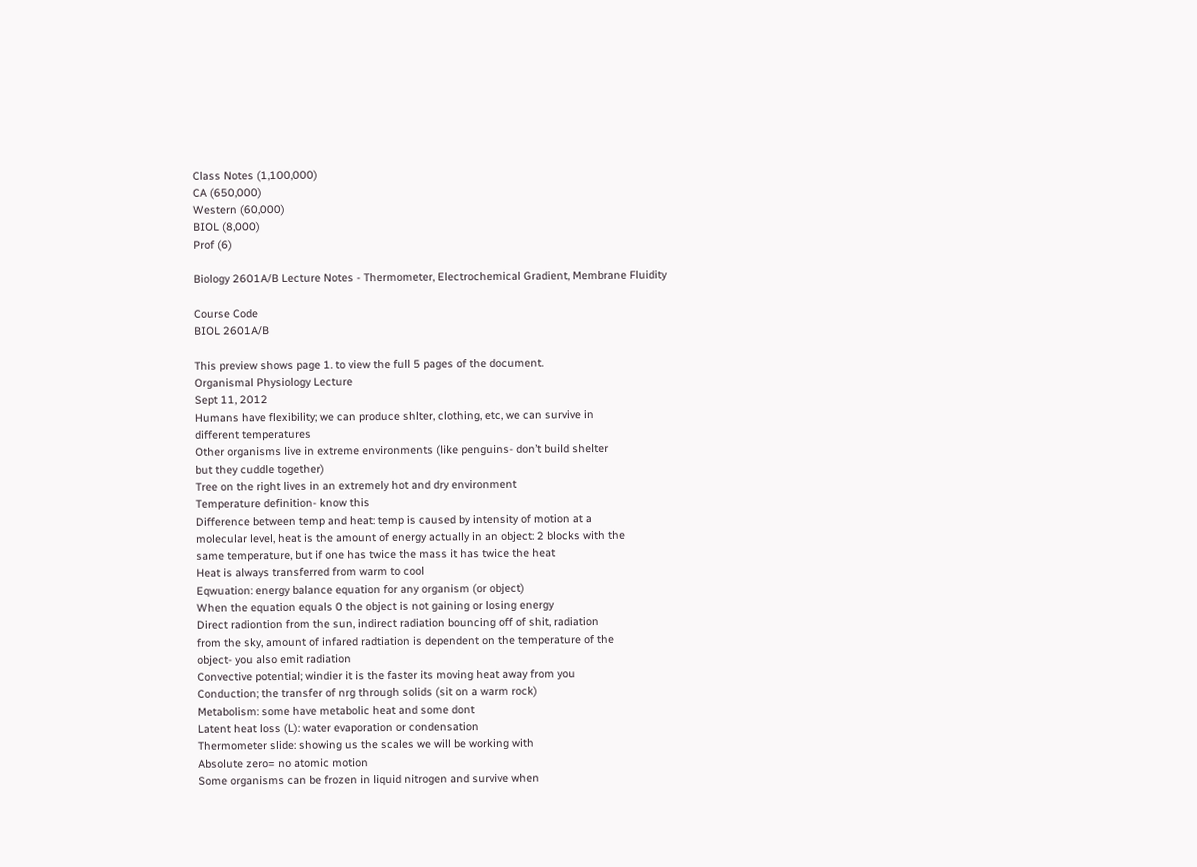Class Notes (1,100,000)
CA (650,000)
Western (60,000)
BIOL (8,000)
Prof (6)

Biology 2601A/B Lecture Notes - Thermometer, Electrochemical Gradient, Membrane Fluidity

Course Code
BIOL 2601A/B

This preview shows page 1. to view the full 5 pages of the document.
Organismal Physiology Lecture
Sept 11, 2012
Humans have flexibility; we can produce shlter, clothing, etc, we can survive in
different temperatures
Other organisms live in extreme environments (like penguins- don’t build shelter
but they cuddle together)
Tree on the right lives in an extremely hot and dry environment
Temperature definition- know this
Difference between temp and heat: temp is caused by intensity of motion at a
molecular level, heat is the amount of energy actually in an object: 2 blocks with the
same temperature, but if one has twice the mass it has twice the heat
Heat is always transferred from warm to cool
Eqwuation: energy balance equation for any organism (or object)
When the equation equals 0 the object is not gaining or losing energy
Direct radiontion from the sun, indirect radiation bouncing off of shit, radiation
from the sky, amount of infared radtiation is dependent on the temperature of the
object- you also emit radiation
Convective potential; windier it is the faster its moving heat away from you
Conduction; the transfer of nrg through solids (sit on a warm rock)
Metabolism: some have metabolic heat and some dont
Latent heat loss (L): water evaporation or condensation
Thermometer slide: showing us the scales we will be working with
Absolute zero= no atomic motion
Some organisms can be frozen in liquid nitrogen and survive when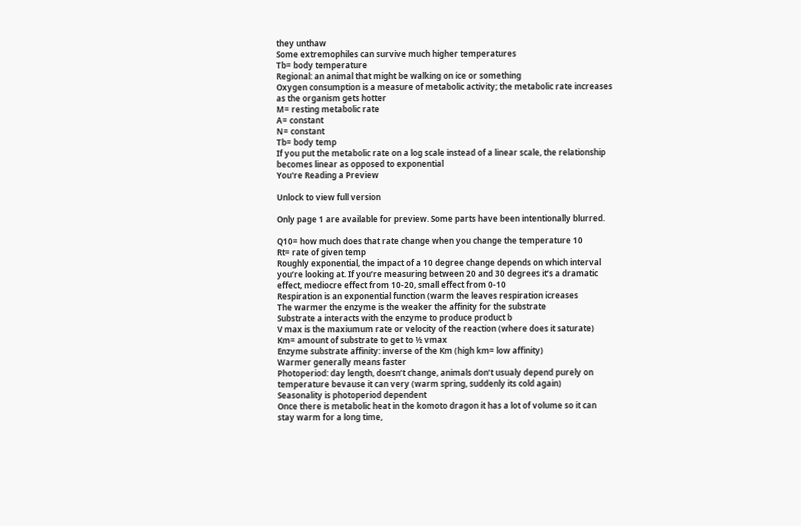they unthaw
Some extremophiles can survive much higher temperatures
Tb= body temperature
Regional: an animal that might be walking on ice or something
Oxygen consumption is a measure of metabolic activity; the metabolic rate increases
as the organism gets hotter
M= resting metabolic rate
A= constant
N= constant
Tb= body temp
If you put the metabolic rate on a log scale instead of a linear scale, the relationship
becomes linear as opposed to exponential
You're Reading a Preview

Unlock to view full version

Only page 1 are available for preview. Some parts have been intentionally blurred.

Q10= how much does that rate change when you change the temperature 10
Rt= rate of given temp
Roughly exponential, the impact of a 10 degree change depends on which interval
you’re looking at. If you’re measuring between 20 and 30 degrees it’s a dramatic
effect, mediocre effect from 10-20, small effect from 0-10
Respiration is an exponential function (warm the leaves respiration icreases
The warmer the enzyme is the weaker the affinity for the substrate
Substrate a interacts with the enzyme to produce product b
V max is the maxiumum rate or velocity of the reaction (where does it saturate)
Km= amount of substrate to get to ½ vmax
Enzyme substrate affinity: inverse of the Km (high km= low affinity)
Warmer generally means faster
Photoperiod: day length, doesn’t change, animals don’t usualy depend purely on
temperature bevause it can very (warm spring, suddenly its cold again)
Seasonality is photoperiod dependent
Once there is metabolic heat in the komoto dragon it has a lot of volume so it can
stay warm for a long time,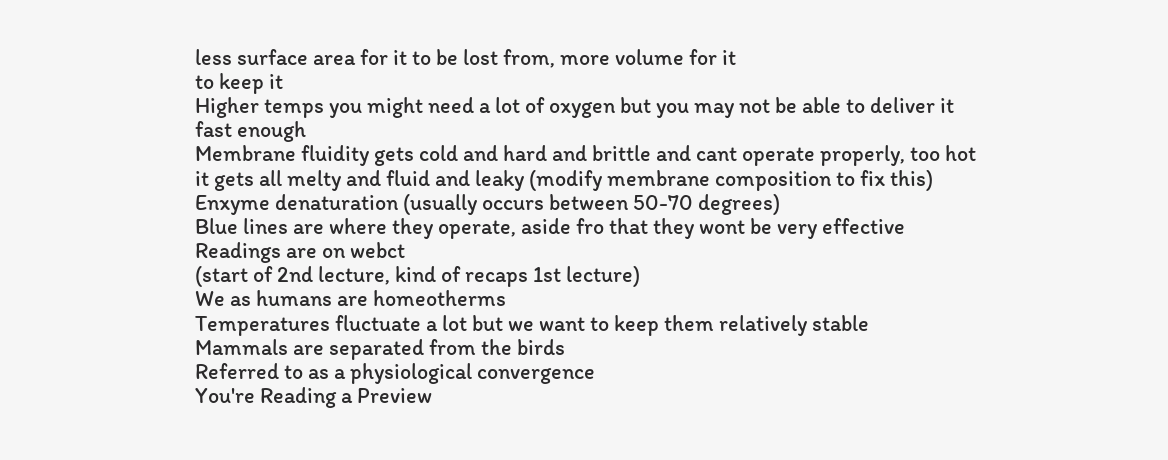less surface area for it to be lost from, more volume for it
to keep it
Higher temps you might need a lot of oxygen but you may not be able to deliver it
fast enough
Membrane fluidity gets cold and hard and brittle and cant operate properly, too hot
it gets all melty and fluid and leaky (modify membrane composition to fix this)
Enxyme denaturation (usually occurs between 50-70 degrees)
Blue lines are where they operate, aside fro that they wont be very effective
Readings are on webct
(start of 2nd lecture, kind of recaps 1st lecture)
We as humans are homeotherms
Temperatures fluctuate a lot but we want to keep them relatively stable
Mammals are separated from the birds
Referred to as a physiological convergence
You're Reading a Preview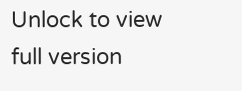Unlock to view full version